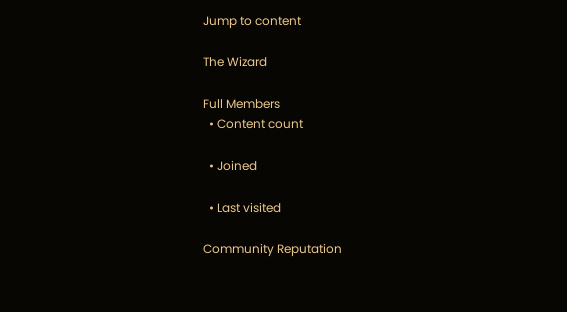Jump to content

The Wizard

Full Members
  • Content count

  • Joined

  • Last visited

Community Reputation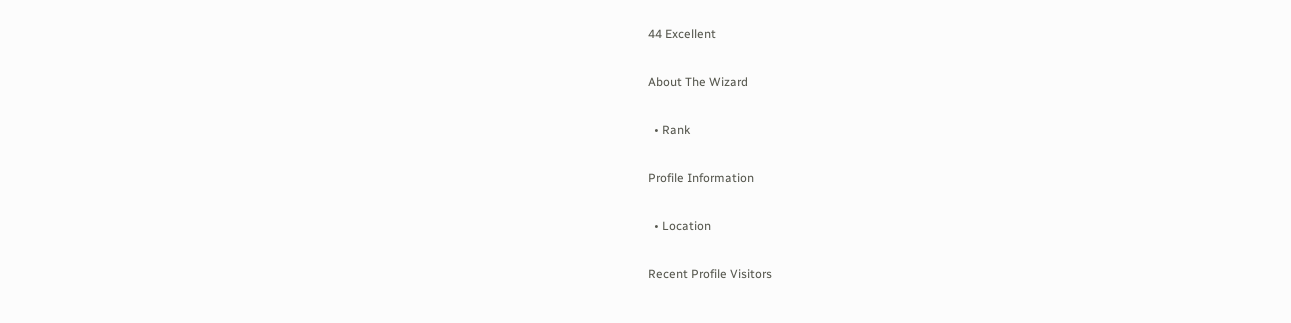44 Excellent

About The Wizard

  • Rank

Profile Information

  • Location

Recent Profile Visitors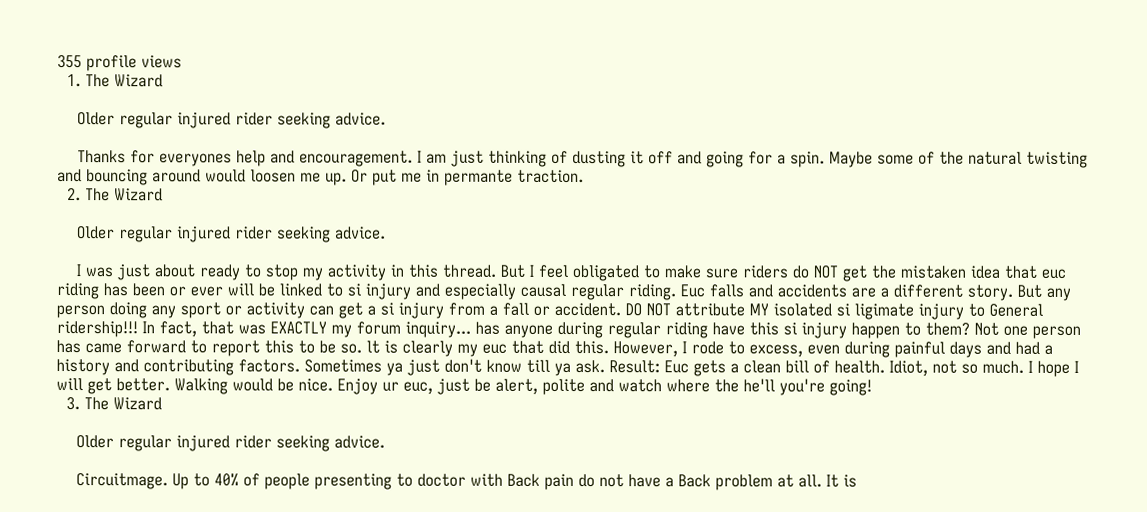355 profile views
  1. The Wizard

    Older regular injured rider seeking advice.

    Thanks for everyones help and encouragement. I am just thinking of dusting it off and going for a spin. Maybe some of the natural twisting and bouncing around would loosen me up. Or put me in permante traction.
  2. The Wizard

    Older regular injured rider seeking advice.

    I was just about ready to stop my activity in this thread. But I feel obligated to make sure riders do NOT get the mistaken idea that euc riding has been or ever will be linked to si injury and especially causal regular riding. Euc falls and accidents are a different story. But any person doing any sport or activity can get a si injury from a fall or accident. DO NOT attribute MY isolated si ligimate injury to General ridership!!! In fact, that was EXACTLY my forum inquiry... has anyone during regular riding have this si injury happen to them? Not one person has came forward to report this to be so. lt is clearly my euc that did this. However, I rode to excess, even during painful days and had a history and contributing factors. Sometimes ya just don't know till ya ask. Result: Euc gets a clean bill of health. Idiot, not so much. I hope I will get better. Walking would be nice. Enjoy ur euc, just be alert, polite and watch where the he'll you're going!
  3. The Wizard

    Older regular injured rider seeking advice.

    Circuitmage. Up to 40% of people presenting to doctor with Back pain do not have a Back problem at all. It is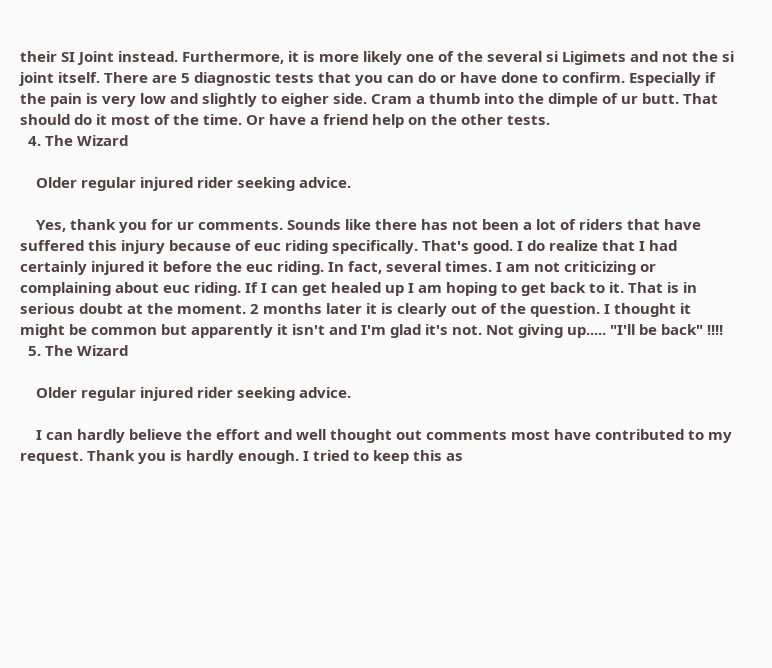their SI Joint instead. Furthermore, it is more likely one of the several si Ligimets and not the si joint itself. There are 5 diagnostic tests that you can do or have done to confirm. Especially if the pain is very low and slightly to eigher side. Cram a thumb into the dimple of ur butt. That should do it most of the time. Or have a friend help on the other tests.
  4. The Wizard

    Older regular injured rider seeking advice.

    Yes, thank you for ur comments. Sounds like there has not been a lot of riders that have suffered this injury because of euc riding specifically. That's good. I do realize that I had certainly injured it before the euc riding. In fact, several times. I am not criticizing or complaining about euc riding. If I can get healed up I am hoping to get back to it. That is in serious doubt at the moment. 2 months later it is clearly out of the question. I thought it might be common but apparently it isn't and I'm glad it's not. Not giving up..... "I'll be back" !!!!
  5. The Wizard

    Older regular injured rider seeking advice.

    I can hardly believe the effort and well thought out comments most have contributed to my request. Thank you is hardly enough. I tried to keep this as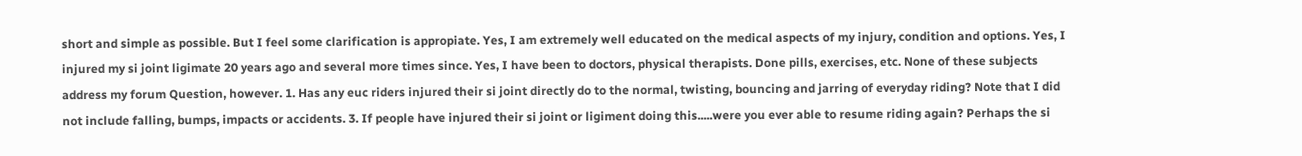short and simple as possible. But I feel some clarification is appropiate. Yes, I am extremely well educated on the medical aspects of my injury, condition and options. Yes, I injured my si joint ligimate 20 years ago and several more times since. Yes, I have been to doctors, physical therapists. Done pills, exercises, etc. None of these subjects address my forum Question, however. 1. Has any euc riders injured their si joint directly do to the normal, twisting, bouncing and jarring of everyday riding? Note that I did not include falling, bumps, impacts or accidents. 3. If people have injured their si joint or ligiment doing this.....were you ever able to resume riding again? Perhaps the si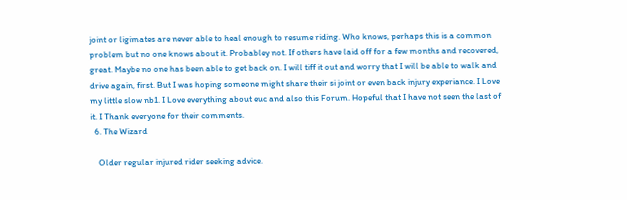joint or ligimates are never able to heal enough to resume riding. Who knows, perhaps this is a common problem but no one knows about it. Probabley not. If others have laid off for a few months and recovered, great. Maybe no one has been able to get back on. I will tiff it out and worry that I will be able to walk and drive again, first. But I was hoping someone might share their si joint or even back injury experiance. I Love my little slow nb1. I Love everything about euc and also this Forum. Hopeful that I have not seen the last of it. I Thank everyone for their comments.
  6. The Wizard

    Older regular injured rider seeking advice.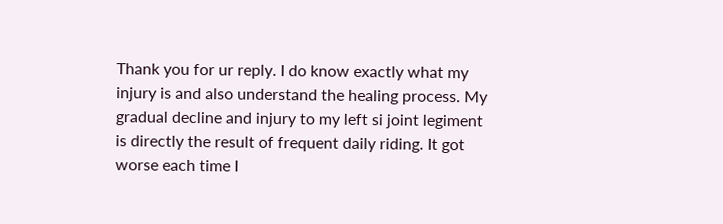Thank you for ur reply. I do know exactly what my injury is and also understand the healing process. My gradual decline and injury to my left si joint legiment is directly the result of frequent daily riding. It got worse each time I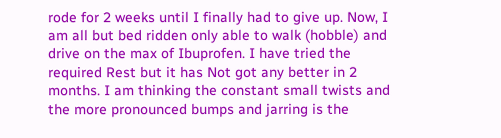rode for 2 weeks until I finally had to give up. Now, I am all but bed ridden only able to walk (hobble) and drive on the max of Ibuprofen. I have tried the required Rest but it has Not got any better in 2 months. I am thinking the constant small twists and the more pronounced bumps and jarring is the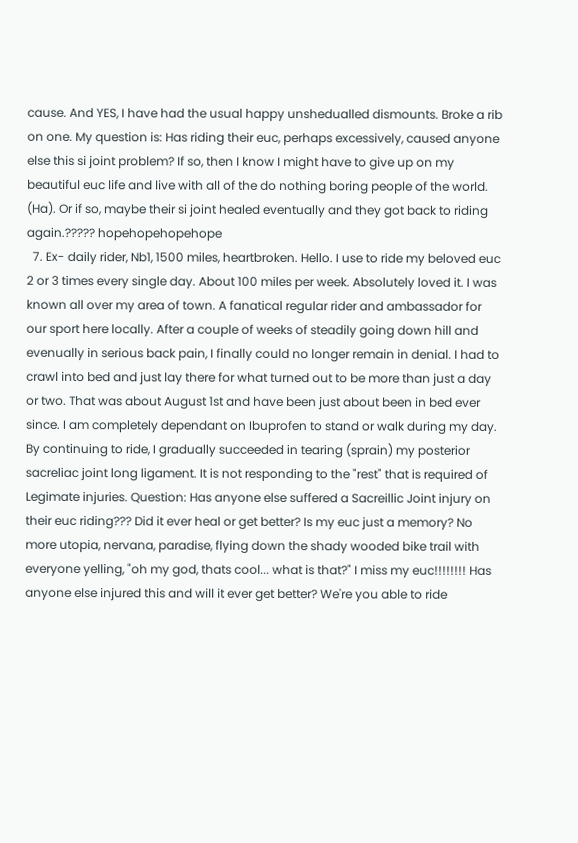cause. And YES, I have had the usual happy unshedualled dismounts. Broke a rib on one. My question is: Has riding their euc, perhaps excessively, caused anyone else this si joint problem? If so, then I know I might have to give up on my beautiful euc life and live with all of the do nothing boring people of the world. (Ha). Or if so, maybe their si joint healed eventually and they got back to riding again.????? hopehopehopehope
  7. Ex- daily rider, Nb1, 1500 miles, heartbroken. Hello. I use to ride my beloved euc 2 or 3 times every single day. About 100 miles per week. Absolutely loved it. I was known all over my area of town. A fanatical regular rider and ambassador for our sport here locally. After a couple of weeks of steadily going down hill and evenually in serious back pain, I finally could no longer remain in denial. I had to crawl into bed and just lay there for what turned out to be more than just a day or two. That was about August 1st and have been just about been in bed ever since. I am completely dependant on Ibuprofen to stand or walk during my day. By continuing to ride, I gradually succeeded in tearing (sprain) my posterior sacreliac joint long ligament. It is not responding to the "rest" that is required of Legimate injuries. Question: Has anyone else suffered a Sacreillic Joint injury on their euc riding??? Did it ever heal or get better? Is my euc just a memory? No more utopia, nervana, paradise, flying down the shady wooded bike trail with everyone yelling, "oh my god, thats cool... what is that?" I miss my euc!!!!!!!! Has anyone else injured this and will it ever get better? We're you able to ride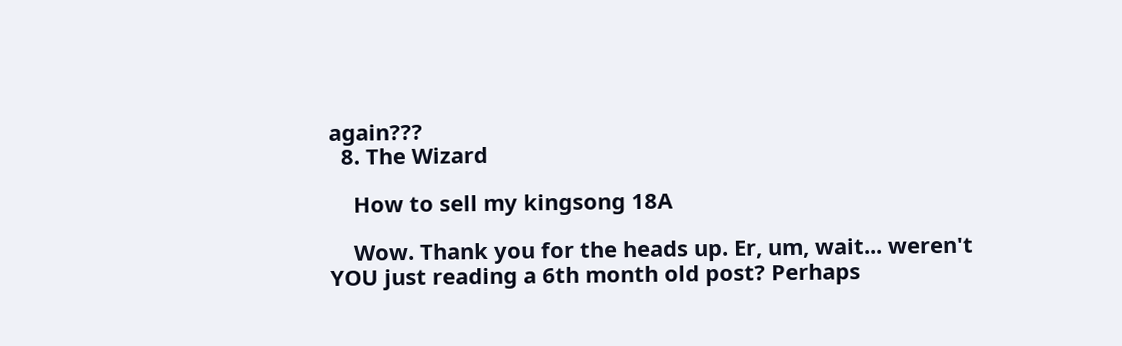again???
  8. The Wizard

    How to sell my kingsong 18A

    Wow. Thank you for the heads up. Er, um, wait... weren't YOU just reading a 6th month old post? Perhaps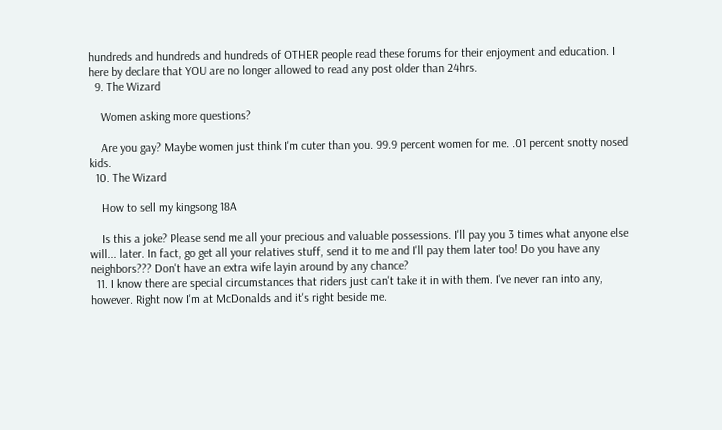hundreds and hundreds and hundreds of OTHER people read these forums for their enjoyment and education. I here by declare that YOU are no longer allowed to read any post older than 24hrs.
  9. The Wizard

    Women asking more questions?

    Are you gay? Maybe women just think I'm cuter than you. 99.9 percent women for me. .01 percent snotty nosed kids.
  10. The Wizard

    How to sell my kingsong 18A

    Is this a joke? Please send me all your precious and valuable possessions. I'll pay you 3 times what anyone else will... later. In fact, go get all your relatives stuff, send it to me and I'll pay them later too! Do you have any neighbors??? Don't have an extra wife layin around by any chance?
  11. I know there are special circumstances that riders just can't take it in with them. I've never ran into any, however. Right now I'm at McDonalds and it's right beside me.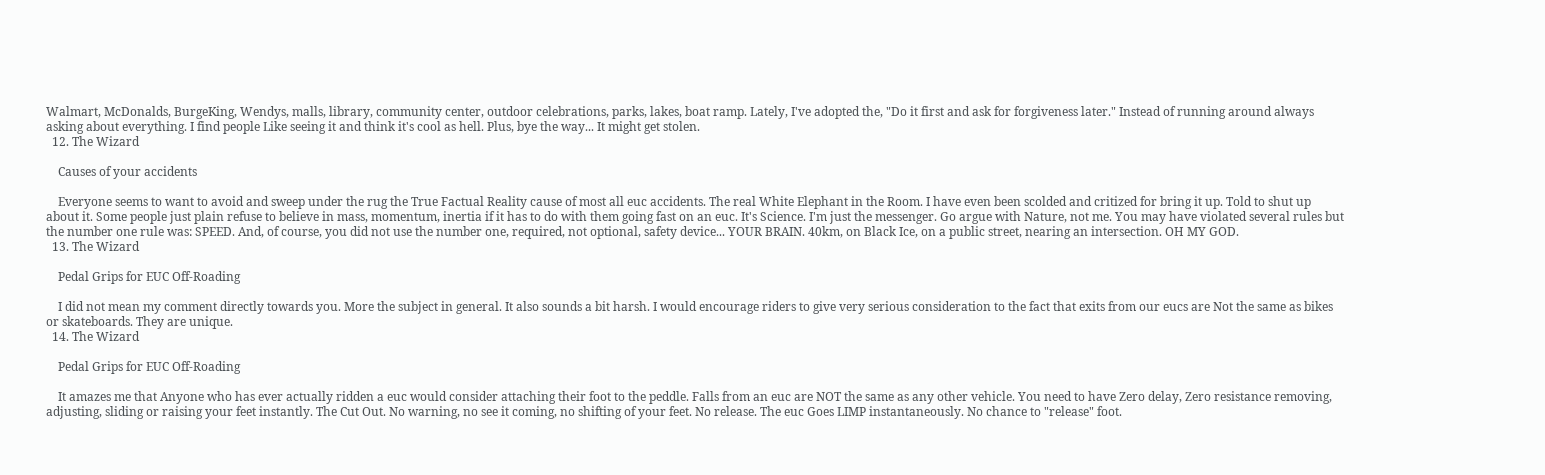Walmart, McDonalds, BurgeKing, Wendys, malls, library, community center, outdoor celebrations, parks, lakes, boat ramp. Lately, I've adopted the, "Do it first and ask for forgiveness later." Instead of running around always asking about everything. I find people Like seeing it and think it's cool as hell. Plus, bye the way... It might get stolen.
  12. The Wizard

    Causes of your accidents

    Everyone seems to want to avoid and sweep under the rug the True Factual Reality cause of most all euc accidents. The real White Elephant in the Room. I have even been scolded and critized for bring it up. Told to shut up about it. Some people just plain refuse to believe in mass, momentum, inertia if it has to do with them going fast on an euc. It's Science. I'm just the messenger. Go argue with Nature, not me. You may have violated several rules but the number one rule was: SPEED. And, of course, you did not use the number one, required, not optional, safety device... YOUR BRAIN. 40km, on Black Ice, on a public street, nearing an intersection. OH MY GOD.
  13. The Wizard

    Pedal Grips for EUC Off-Roading

    I did not mean my comment directly towards you. More the subject in general. It also sounds a bit harsh. I would encourage riders to give very serious consideration to the fact that exits from our eucs are Not the same as bikes or skateboards. They are unique.
  14. The Wizard

    Pedal Grips for EUC Off-Roading

    It amazes me that Anyone who has ever actually ridden a euc would consider attaching their foot to the peddle. Falls from an euc are NOT the same as any other vehicle. You need to have Zero delay, Zero resistance removing, adjusting, sliding or raising your feet instantly. The Cut Out. No warning, no see it coming, no shifting of your feet. No release. The euc Goes LIMP instantaneously. No chance to "release" foot.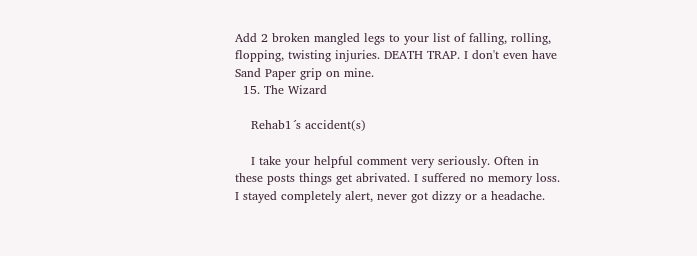Add 2 broken mangled legs to your list of falling, rolling, flopping, twisting injuries. DEATH TRAP. I don't even have Sand Paper grip on mine.
  15. The Wizard

    Rehab1´s accident(s)

    I take your helpful comment very seriously. Often in these posts things get abrivated. I suffered no memory loss. I stayed completely alert, never got dizzy or a headache.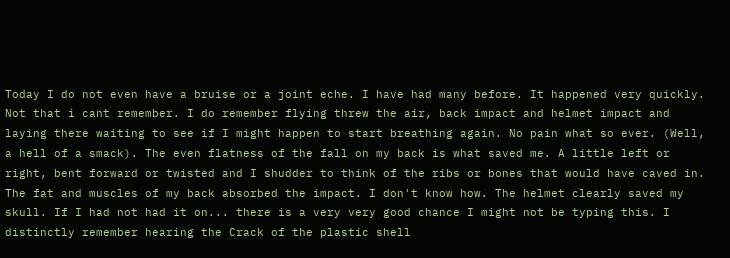Today I do not even have a bruise or a joint eche. I have had many before. It happened very quickly. Not that i cant remember. I do remember flying threw the air, back impact and helmet impact and laying there waiting to see if I might happen to start breathing again. No pain what so ever. (Well, a hell of a smack). The even flatness of the fall on my back is what saved me. A little left or right, bent forward or twisted and I shudder to think of the ribs or bones that would have caved in. The fat and muscles of my back absorbed the impact. I don't know how. The helmet clearly saved my skull. If I had not had it on... there is a very very good chance I might not be typing this. I distinctly remember hearing the Crack of the plastic shell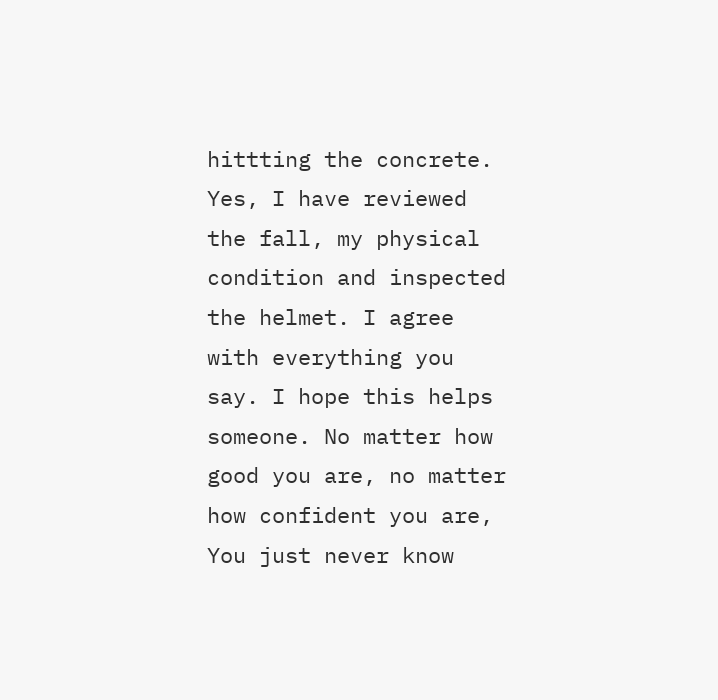hittting the concrete. Yes, I have reviewed the fall, my physical condition and inspected the helmet. I agree with everything you say. I hope this helps someone. No matter how good you are, no matter how confident you are, You just never know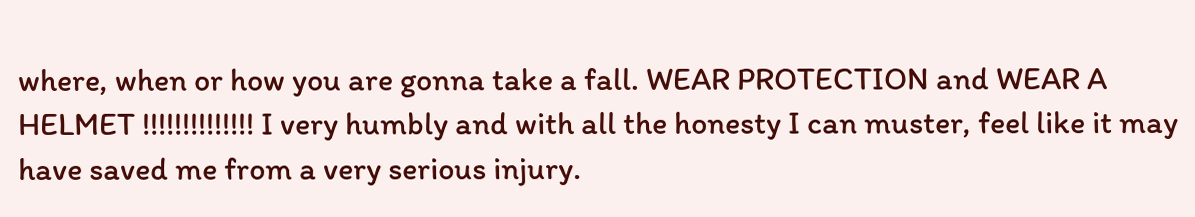where, when or how you are gonna take a fall. WEAR PROTECTION and WEAR A HELMET !!!!!!!!!!!!!! I very humbly and with all the honesty I can muster, feel like it may have saved me from a very serious injury.